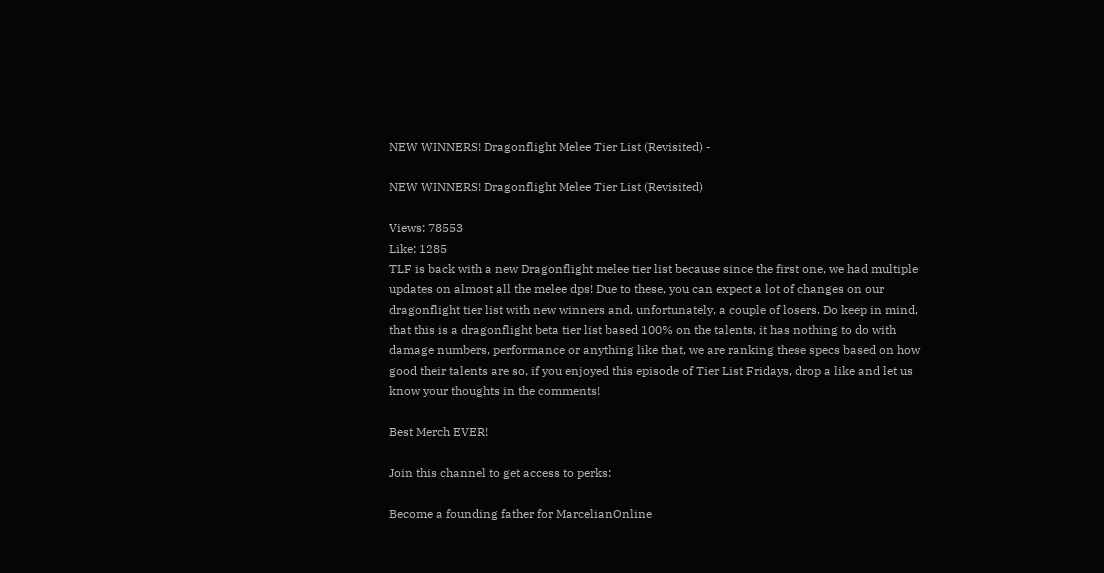NEW WINNERS! Dragonflight Melee Tier List (Revisited) -

NEW WINNERS! Dragonflight Melee Tier List (Revisited)

Views: 78553
Like: 1285
TLF is back with a new Dragonflight melee tier list because since the first one, we had multiple updates on almost all the melee dps! Due to these, you can expect a lot of changes on our dragonflight tier list with new winners and, unfortunately, a couple of losers. Do keep in mind, that this is a dragonflight beta tier list based 100% on the talents, it has nothing to do with damage numbers, performance or anything like that, we are ranking these specs based on how good their talents are so, if you enjoyed this episode of Tier List Fridays, drop a like and let us know your thoughts in the comments!

Best Merch EVER!

Join this channel to get access to perks:

Become a founding father for MarcelianOnline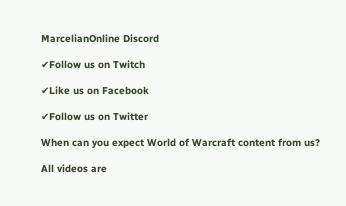MarcelianOnline Discord

✔Follow us on Twitch

✔Like us on Facebook

✔Follow us on Twitter

When can you expect World of Warcraft content from us?

All videos are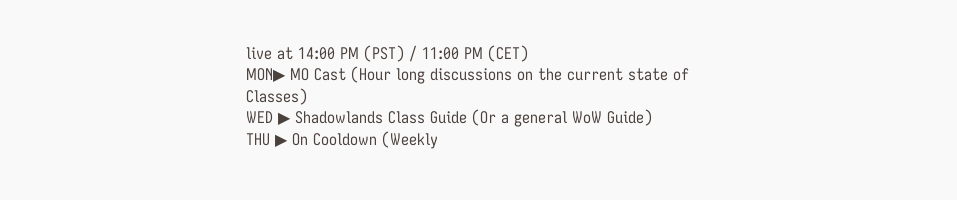live at 14:00 PM (PST) / 11:00 PM (CET)
MON▶ MO Cast (Hour long discussions on the current state of Classes)
WED ▶ Shadowlands Class Guide (Or a general WoW Guide)
THU ▶ On Cooldown (Weekly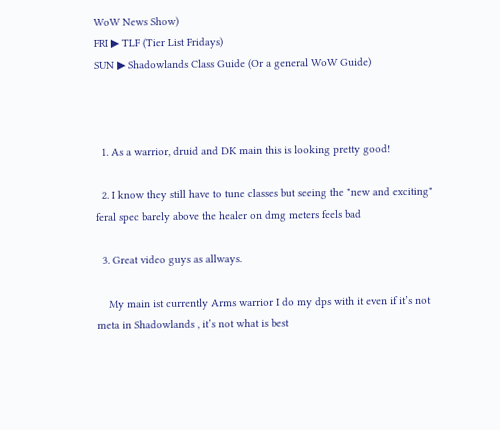WoW News Show)
FRI ▶ TLF (Tier List Fridays)
SUN ▶ Shadowlands Class Guide (Or a general WoW Guide)



  1. As a warrior, druid and DK main this is looking pretty good!

  2. I know they still have to tune classes but seeing the "new and exciting" feral spec barely above the healer on dmg meters feels bad

  3. Great video guys as allways.

    My main ist currently Arms warrior I do my dps with it even if it’s not meta in Shadowlands , it’s not what is best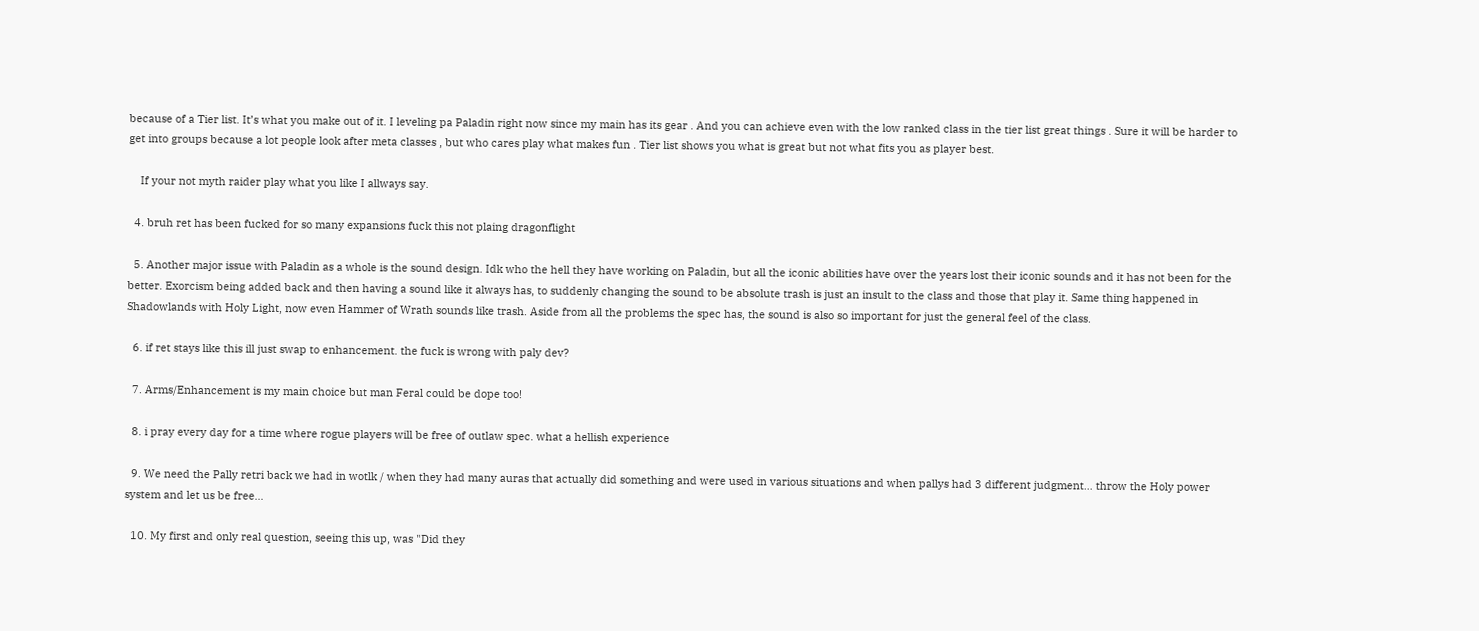because of a Tier list. It’s what you make out of it. I leveling pa Paladin right now since my main has its gear . And you can achieve even with the low ranked class in the tier list great things . Sure it will be harder to get into groups because a lot people look after meta classes , but who cares play what makes fun . Tier list shows you what is great but not what fits you as player best.

    If your not myth raider play what you like I allways say.

  4. bruh ret has been fucked for so many expansions fuck this not plaing dragonflight

  5. Another major issue with Paladin as a whole is the sound design. Idk who the hell they have working on Paladin, but all the iconic abilities have over the years lost their iconic sounds and it has not been for the better. Exorcism being added back and then having a sound like it always has, to suddenly changing the sound to be absolute trash is just an insult to the class and those that play it. Same thing happened in Shadowlands with Holy Light, now even Hammer of Wrath sounds like trash. Aside from all the problems the spec has, the sound is also so important for just the general feel of the class.

  6. if ret stays like this ill just swap to enhancement. the fuck is wrong with paly dev?

  7. Arms/Enhancement is my main choice but man Feral could be dope too!

  8. i pray every day for a time where rogue players will be free of outlaw spec. what a hellish experience

  9. We need the Pally retri back we had in wotlk / when they had many auras that actually did something and were used in various situations and when pallys had 3 different judgment… throw the Holy power system and let us be free…

  10. My first and only real question, seeing this up, was "Did they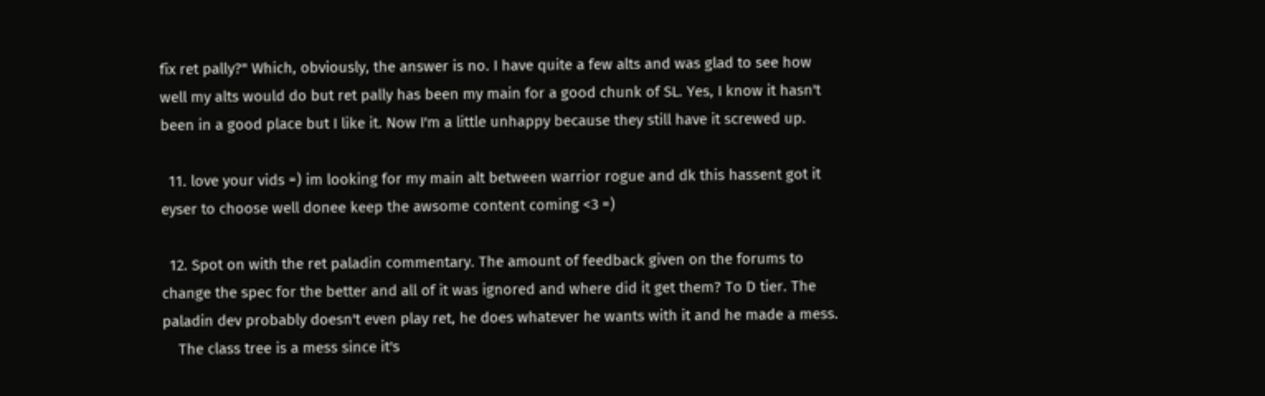fix ret pally?" Which, obviously, the answer is no. I have quite a few alts and was glad to see how well my alts would do but ret pally has been my main for a good chunk of SL. Yes, I know it hasn't been in a good place but I like it. Now I'm a little unhappy because they still have it screwed up.

  11. love your vids =) im looking for my main alt between warrior rogue and dk this hassent got it eyser to choose well donee keep the awsome content coming <3 =)

  12. Spot on with the ret paladin commentary. The amount of feedback given on the forums to change the spec for the better and all of it was ignored and where did it get them? To D tier. The paladin dev probably doesn't even play ret, he does whatever he wants with it and he made a mess.
    The class tree is a mess since it's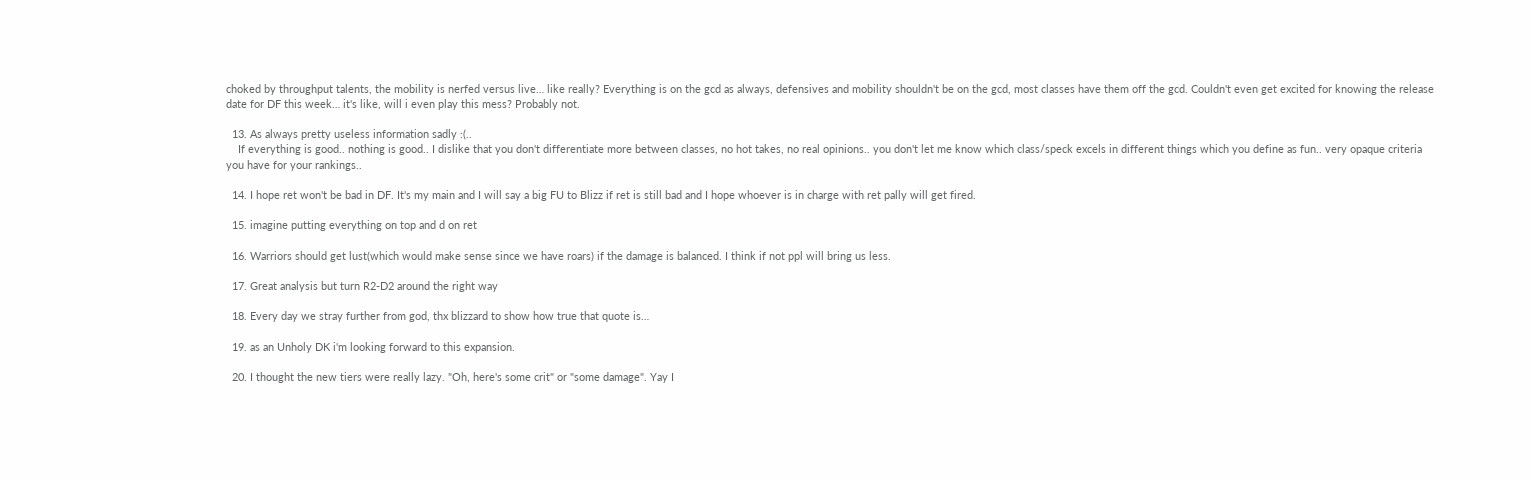choked by throughput talents, the mobility is nerfed versus live… like really? Everything is on the gcd as always, defensives and mobility shouldn't be on the gcd, most classes have them off the gcd. Couldn't even get excited for knowing the release date for DF this week… it's like, will i even play this mess? Probably not.

  13. As always pretty useless information sadly :(..
    If everything is good.. nothing is good.. I dislike that you don't differentiate more between classes, no hot takes, no real opinions.. you don't let me know which class/speck excels in different things which you define as fun.. very opaque criteria you have for your rankings..

  14. I hope ret won't be bad in DF. It's my main and I will say a big FU to Blizz if ret is still bad and I hope whoever is in charge with ret pally will get fired.

  15. imagine putting everything on top and d on ret

  16. Warriors should get lust(which would make sense since we have roars) if the damage is balanced. I think if not ppl will bring us less.

  17. Great analysis but turn R2-D2 around the right way

  18. Every day we stray further from god, thx blizzard to show how true that quote is…

  19. as an Unholy DK i'm looking forward to this expansion.

  20. I thought the new tiers were really lazy. "Oh, here's some crit" or "some damage". Yay I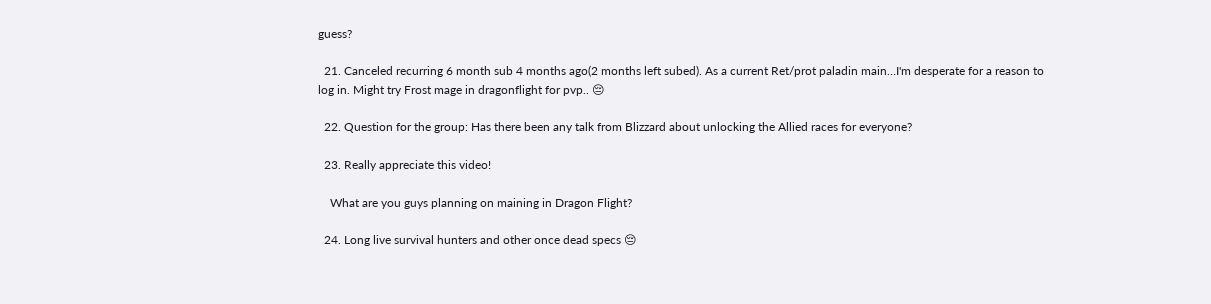guess?

  21. Canceled recurring 6 month sub 4 months ago(2 months left subed). As a current Ret/prot paladin main…I'm desperate for a reason to log in. Might try Frost mage in dragonflight for pvp.. 😔

  22. Question for the group: Has there been any talk from Blizzard about unlocking the Allied races for everyone?

  23. Really appreciate this video!

    What are you guys planning on maining in Dragon Flight?

  24. Long live survival hunters and other once dead specs 😔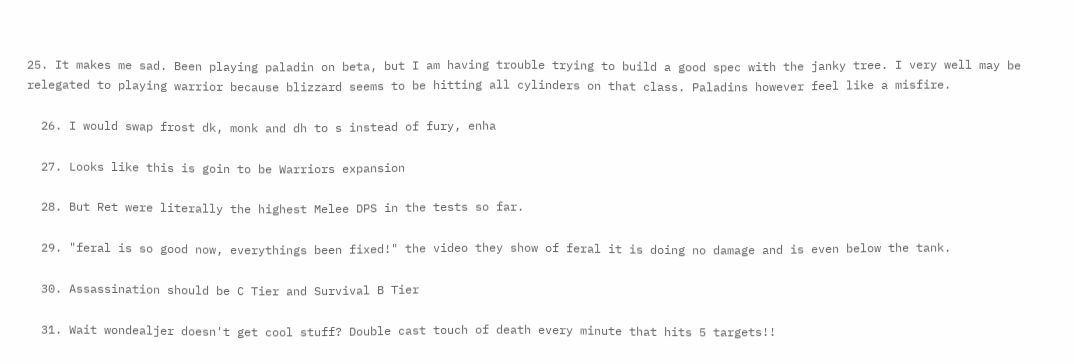25. It makes me sad. Been playing paladin on beta, but I am having trouble trying to build a good spec with the janky tree. I very well may be relegated to playing warrior because blizzard seems to be hitting all cylinders on that class. Paladins however feel like a misfire.

  26. I would swap frost dk, monk and dh to s instead of fury, enha

  27. Looks like this is goin to be Warriors expansion

  28. But Ret were literally the highest Melee DPS in the tests so far.

  29. "feral is so good now, everythings been fixed!" the video they show of feral it is doing no damage and is even below the tank.

  30. Assassination should be C Tier and Survival B Tier

  31. Wait wondealjer doesn't get cool stuff? Double cast touch of death every minute that hits 5 targets!!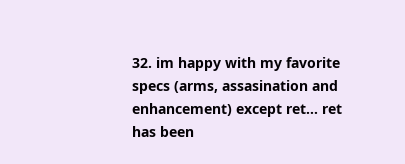32. im happy with my favorite specs (arms, assasination and enhancement) except ret… ret has been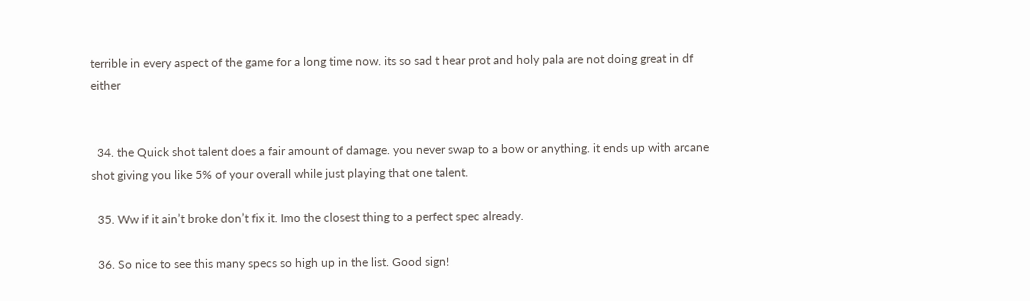terrible in every aspect of the game for a long time now. its so sad t hear prot and holy pala are not doing great in df either


  34. the Quick shot talent does a fair amount of damage. you never swap to a bow or anything. it ends up with arcane shot giving you like 5% of your overall while just playing that one talent.

  35. Ww if it ain’t broke don’t fix it. Imo the closest thing to a perfect spec already.

  36. So nice to see this many specs so high up in the list. Good sign!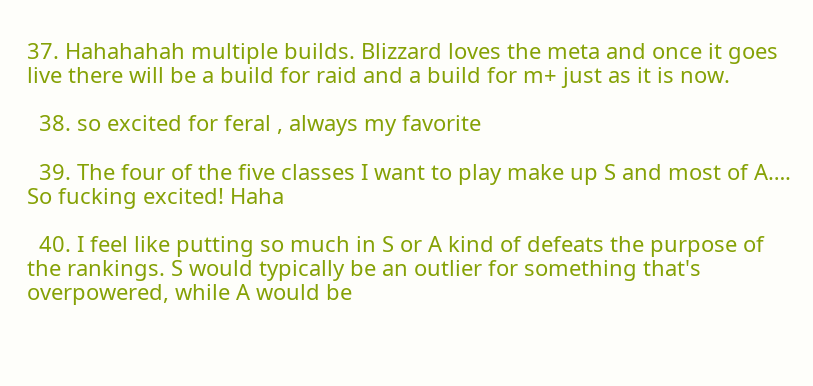37. Hahahahah multiple builds. Blizzard loves the meta and once it goes live there will be a build for raid and a build for m+ just as it is now.

  38. so excited for feral , always my favorite

  39. The four of the five classes I want to play make up S and most of A…. So fucking excited! Haha

  40. I feel like putting so much in S or A kind of defeats the purpose of the rankings. S would typically be an outlier for something that's overpowered, while A would be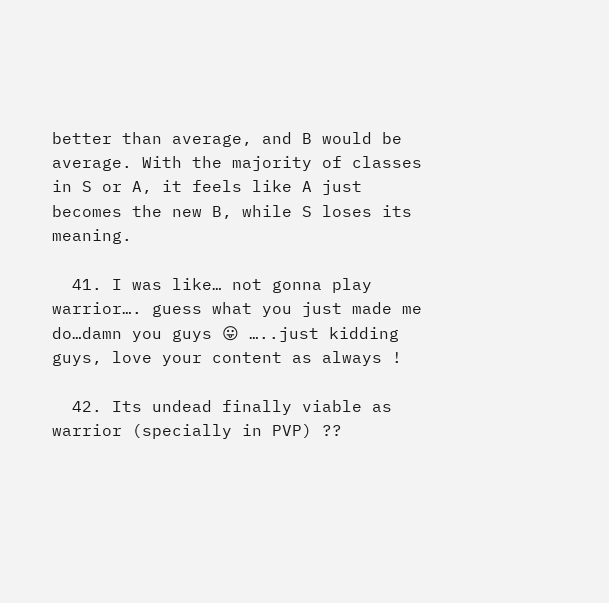better than average, and B would be average. With the majority of classes in S or A, it feels like A just becomes the new B, while S loses its meaning.

  41. I was like… not gonna play warrior…. guess what you just made me do…damn you guys 😛 …..just kidding guys, love your content as always !

  42. Its undead finally viable as warrior (specially in PVP) ??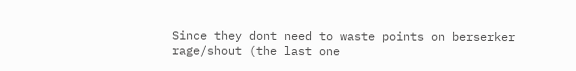Since they dont need to waste points on berserker rage/shout (the last one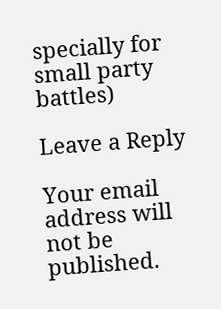specially for small party battles)

Leave a Reply

Your email address will not be published.